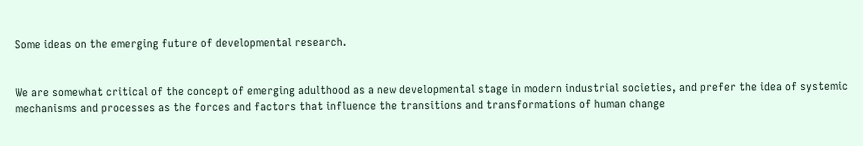Some ideas on the emerging future of developmental research.


We are somewhat critical of the concept of emerging adulthood as a new developmental stage in modern industrial societies, and prefer the idea of systemic mechanisms and processes as the forces and factors that influence the transitions and transformations of human change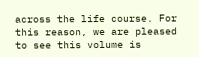across the life course. For this reason, we are pleased to see this volume is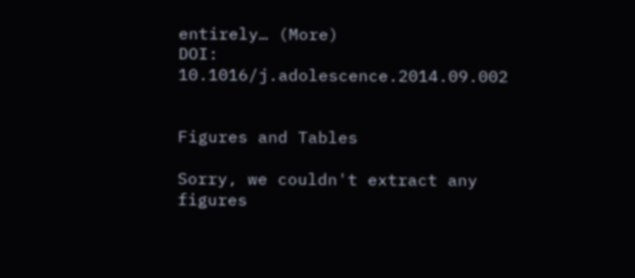entirely… (More)
DOI: 10.1016/j.adolescence.2014.09.002


Figures and Tables

Sorry, we couldn't extract any figures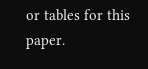or tables for this paper.